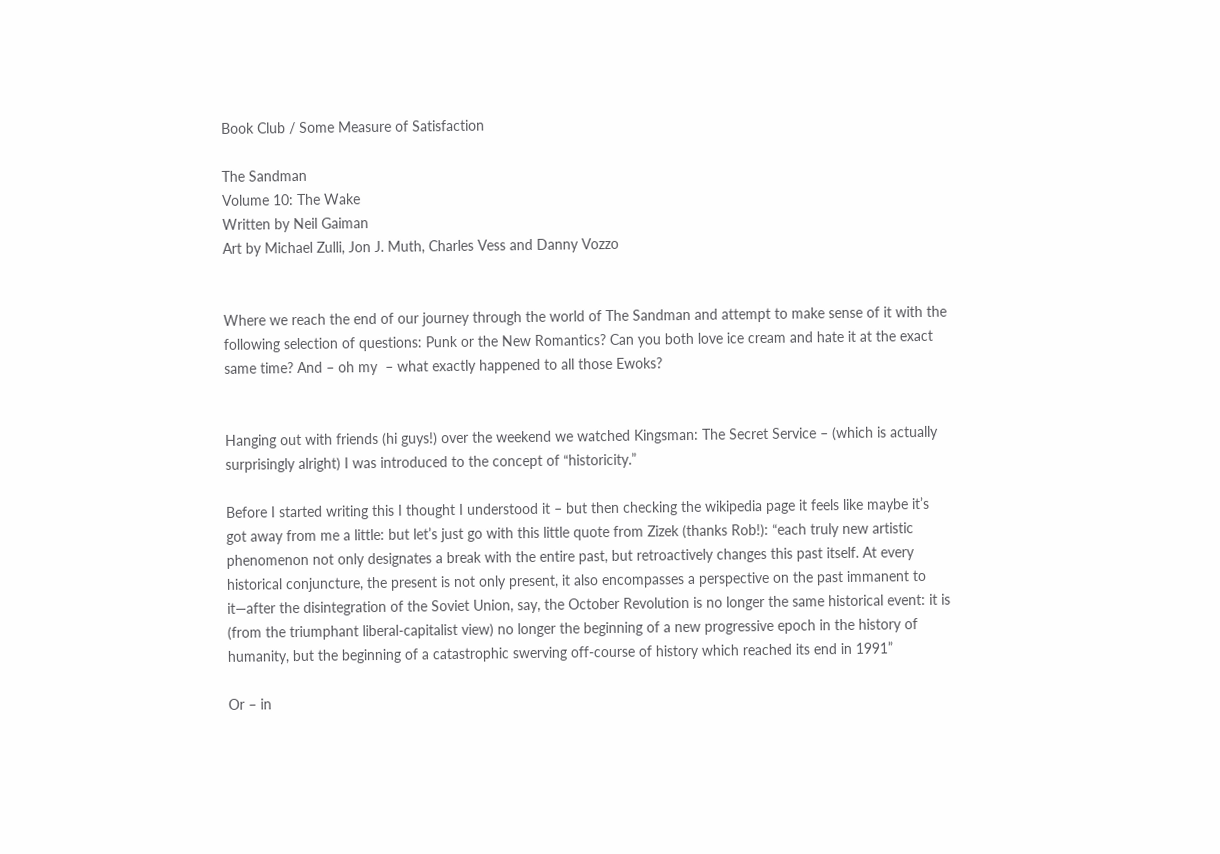Book Club / Some Measure of Satisfaction

The Sandman
Volume 10: The Wake
Written by Neil Gaiman
Art by Michael Zulli, Jon J. Muth, Charles Vess and Danny Vozzo


Where we reach the end of our journey through the world of The Sandman and attempt to make sense of it with the following selection of questions: Punk or the New Romantics? Can you both love ice cream and hate it at the exact same time? And – oh my  – what exactly happened to all those Ewoks?


Hanging out with friends (hi guys!) over the weekend we watched Kingsman: The Secret Service – (which is actually surprisingly alright) I was introduced to the concept of “historicity.”

Before I started writing this I thought I understood it – but then checking the wikipedia page it feels like maybe it’s got away from me a little: but let’s just go with this little quote from Zizek (thanks Rob!): “each truly new artistic phenomenon not only designates a break with the entire past, but retroactively changes this past itself. At every historical conjuncture, the present is not only present, it also encompasses a perspective on the past immanent to it—after the disintegration of the Soviet Union, say, the October Revolution is no longer the same historical event: it is (from the triumphant liberal-capitalist view) no longer the beginning of a new progressive epoch in the history of humanity, but the beginning of a catastrophic swerving off-course of history which reached its end in 1991”

Or – in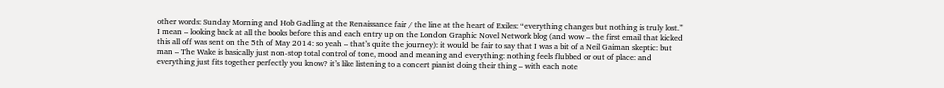other words: Sunday Morning and Hob Gadling at the Renaissance fair / the line at the heart of Exiles: “everything changes but nothing is truly lost.”
I mean – looking back at all the books before this and each entry up on the London Graphic Novel Network blog (and wow – the first email that kicked this all off was sent on the 5th of May 2014: so yeah – that’s quite the journey): it would be fair to say that I was a bit of a Neil Gaiman skeptic: but man – The Wake is basically just non-stop total control of tone, mood and meaning and everything: nothing feels flubbed or out of place: and everything just fits together perfectly you know? it’s like listening to a concert pianist doing their thing – with each note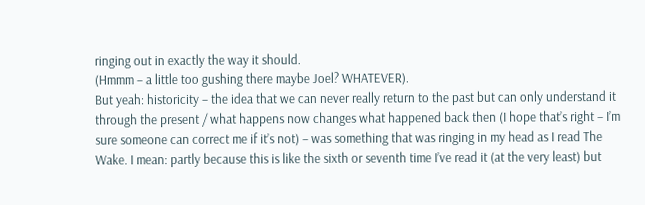ringing out in exactly the way it should.
(Hmmm – a little too gushing there maybe Joel? WHATEVER).
But yeah: historicity – the idea that we can never really return to the past but can only understand it through the present / what happens now changes what happened back then (I hope that’s right – I’m sure someone can correct me if it’s not) – was something that was ringing in my head as I read The Wake. I mean: partly because this is like the sixth or seventh time I’ve read it (at the very least) but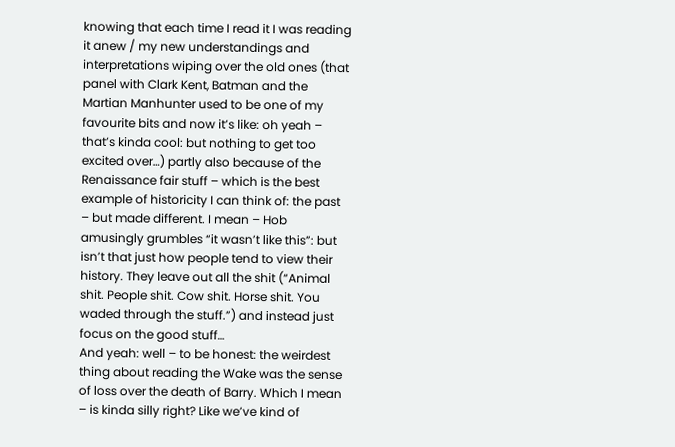knowing that each time I read it I was reading it anew / my new understandings and interpretations wiping over the old ones (that panel with Clark Kent, Batman and the Martian Manhunter used to be one of my favourite bits and now it’s like: oh yeah – that’s kinda cool: but nothing to get too excited over…) partly also because of the Renaissance fair stuff – which is the best example of historicity I can think of: the past – but made different. I mean – Hob amusingly grumbles “it wasn’t like this”: but isn’t that just how people tend to view their history. They leave out all the shit (“Animal shit. People shit. Cow shit. Horse shit. You waded through the stuff.”) and instead just focus on the good stuff…
And yeah: well – to be honest: the weirdest thing about reading the Wake was the sense of loss over the death of Barry. Which I mean – is kinda silly right? Like we’ve kind of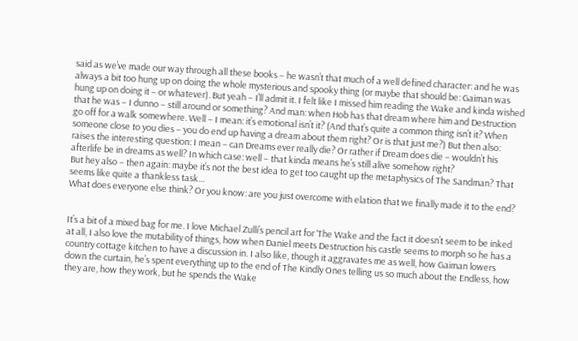said as we’ve made our way through all these books – he wasn’t that much of a well defined character: and he was always a bit too hung up on doing the whole mysterious and spooky thing (or maybe that should be: Gaiman was hung up on doing it – or whatever). But yeah – I’ll admit it. I felt like I missed him reading the Wake and kinda wished that he was – I dunno – still around or something? And man: when Hob has that dream where him and Destruction go off for a walk somewhere. Well – I mean: it’s emotional isn’t it? (And that’s quite a common thing isn’t it? When someone close to you dies – you do end up having a dream about them right? Or is that just me?) But then also: raises the interesting question: I mean – can Dreams ever really die? Or rather if Dream does die – wouldn’t his afterlife be in dreams as well? In which case: well – that kinda means he’s still alive somehow right?
But hey also – then again: maybe it’s not the best idea to get too caught up the metaphysics of The Sandman? That seems like quite a thankless task…
What does everyone else think? Or you know: are you just overcome with elation that we finally made it to the end?


It’s a bit of a mixed bag for me. I love Michael Zulli’s pencil art for ‘The Wake and the fact it doesn’t seem to be inked at all, I also love the mutability of things, how when Daniel meets Destruction his castle seems to morph so he has a country cottage kitchen to have a discussion in. I also like, though it aggravates me as well, how Gaiman lowers down the curtain, he’s spent everything up to the end of The Kindly Ones telling us so much about the Endless, how they are, how they work, but he spends the Wake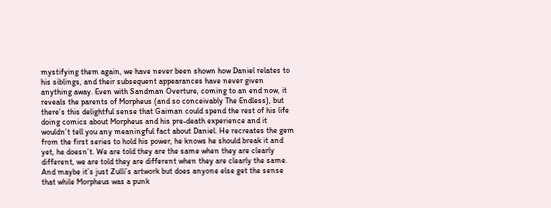mystifying them again, we have never been shown how Daniel relates to his siblings, and their subsequent appearances have never given anything away. Even with Sandman Overture, coming to an end now, it reveals the parents of Morpheus (and so conceivably The Endless), but there’s this delightful sense that Gaiman could spend the rest of his life doing comics about Morpheus and his pre-death experience and it wouldn’t tell you any meaningful fact about Daniel. He recreates the gem from the first series to hold his power, he knows he should break it and yet, he doesn’t. We are told they are the same when they are clearly different, we are told they are different when they are clearly the same.
And maybe it’s just Zulli’s artwork but does anyone else get the sense that while Morpheus was a punk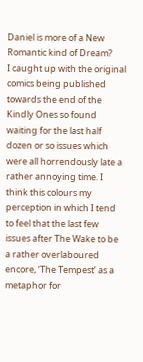Daniel is more of a New Romantic kind of Dream?
I caught up with the original comics being published towards the end of the Kindly Ones so found waiting for the last half dozen or so issues which were all horrendously late a rather annoying time. I think this colours my perception in which I tend to feel that the last few issues after The Wake to be a rather overlaboured encore, ‘The Tempest’ as a metaphor for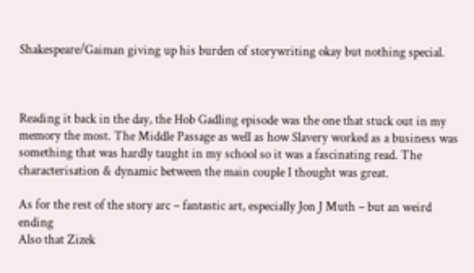Shakespeare/Gaiman giving up his burden of storywriting okay but nothing special.



Reading it back in the day, the Hob Gadling episode was the one that stuck out in my memory the most. The Middle Passage as well as how Slavery worked as a business was something that was hardly taught in my school so it was a fascinating read. The characterisation & dynamic between the main couple I thought was great.

As for the rest of the story arc – fantastic art, especially Jon J Muth – but an weird ending
Also that Zizek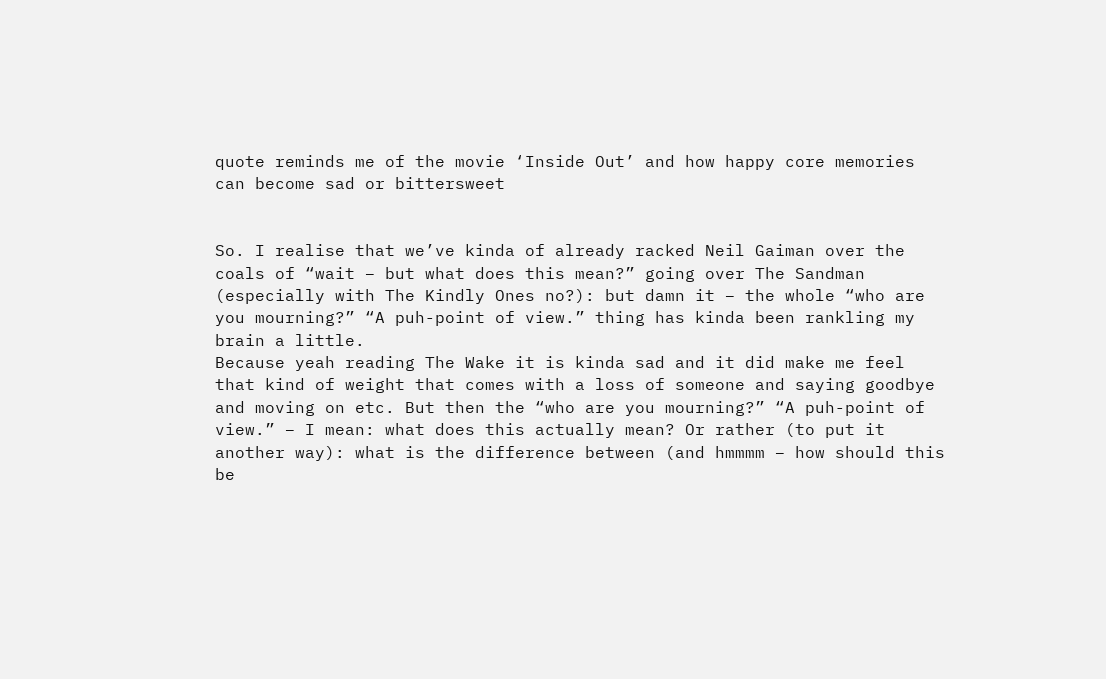quote reminds me of the movie ‘Inside Out’ and how happy core memories can become sad or bittersweet


So. I realise that we’ve kinda of already racked Neil Gaiman over the coals of “wait – but what does this mean?” going over The Sandman (especially with The Kindly Ones no?): but damn it – the whole “who are you mourning?” “A puh-point of view.” thing has kinda been rankling my brain a little.
Because yeah reading The Wake it is kinda sad and it did make me feel that kind of weight that comes with a loss of someone and saying goodbye and moving on etc. But then the “who are you mourning?” “A puh-point of view.” – I mean: what does this actually mean? Or rather (to put it another way): what is the difference between (and hmmmm – how should this be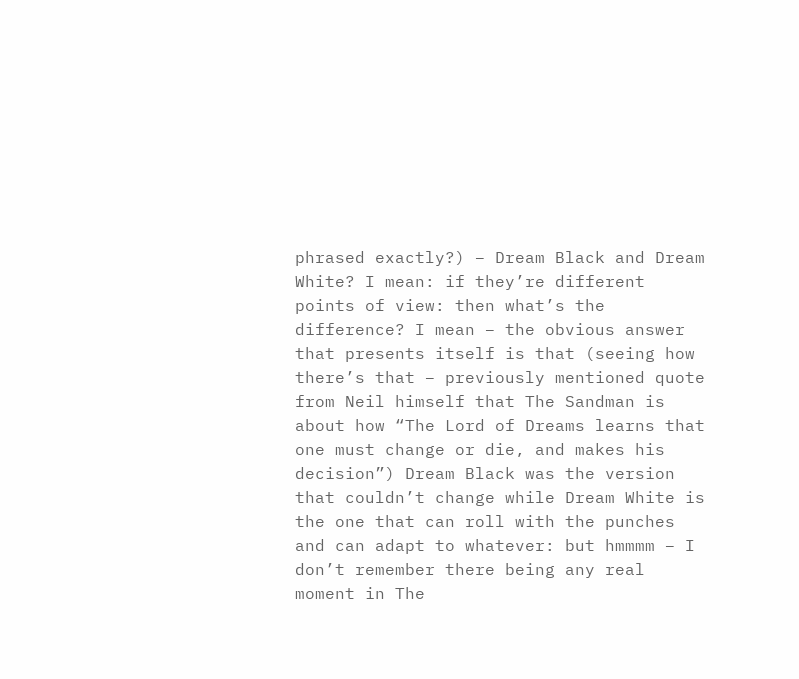phrased exactly?) – Dream Black and Dream White? I mean: if they’re different points of view: then what’s the difference? I mean – the obvious answer that presents itself is that (seeing how there’s that – previously mentioned quote from Neil himself that The Sandman is about how “The Lord of Dreams learns that one must change or die, and makes his decision”) Dream Black was the version that couldn’t change while Dream White is the one that can roll with the punches and can adapt to whatever: but hmmmm – I don’t remember there being any real moment in The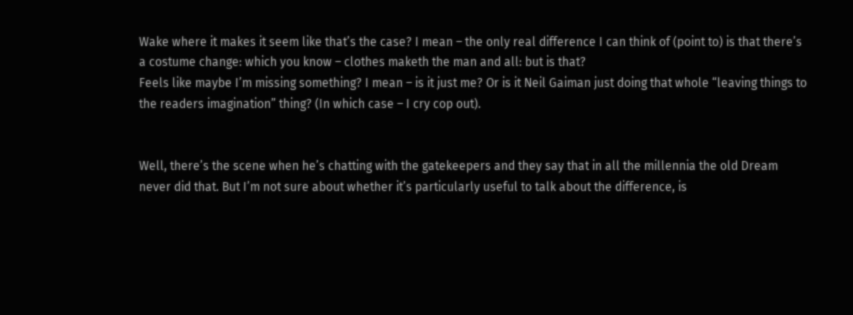Wake where it makes it seem like that’s the case? I mean – the only real difference I can think of (point to) is that there’s a costume change: which you know – clothes maketh the man and all: but is that?
Feels like maybe I’m missing something? I mean – is it just me? Or is it Neil Gaiman just doing that whole “leaving things to the readers imagination” thing? (In which case – I cry cop out).


Well, there’s the scene when he’s chatting with the gatekeepers and they say that in all the millennia the old Dream never did that. But I’m not sure about whether it’s particularly useful to talk about the difference, is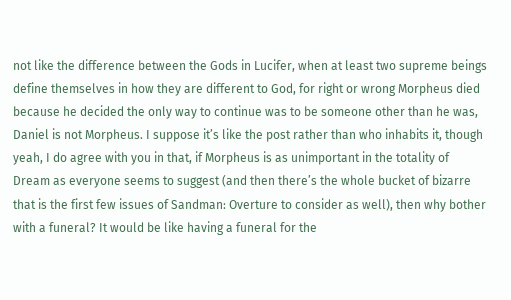not like the difference between the Gods in Lucifer, when at least two supreme beings define themselves in how they are different to God, for right or wrong Morpheus died because he decided the only way to continue was to be someone other than he was, Daniel is not Morpheus. I suppose it’s like the post rather than who inhabits it, though yeah, I do agree with you in that, if Morpheus is as unimportant in the totality of Dream as everyone seems to suggest (and then there’s the whole bucket of bizarre that is the first few issues of Sandman: Overture to consider as well), then why bother with a funeral? It would be like having a funeral for the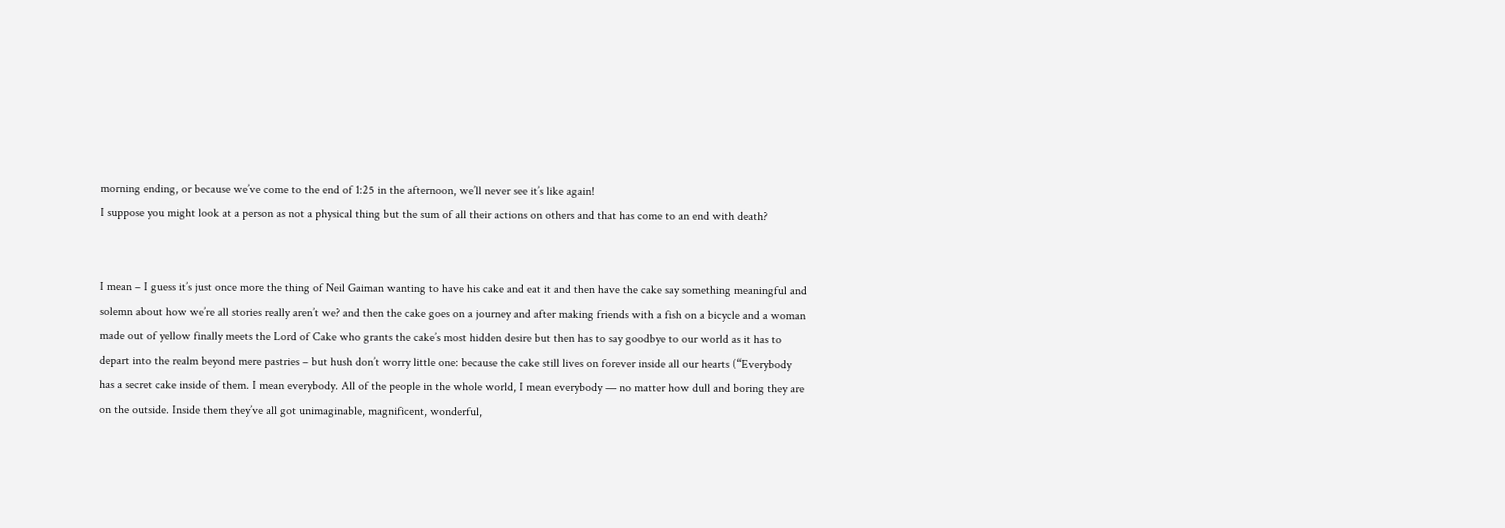morning ending, or because we’ve come to the end of 1:25 in the afternoon, we’ll never see it’s like again!
I suppose you might look at a person as not a physical thing but the sum of all their actions on others and that has come to an end with death?


I mean – I guess it’s just once more the thing of Neil Gaiman wanting to have his cake and eat it and then have the cake say something meaningful and solemn about how we’re all stories really aren’t we? and then the cake goes on a journey and after making friends with a fish on a bicycle and a woman made out of yellow finally meets the Lord of Cake who grants the cake’s most hidden desire but then has to say goodbye to our world as it has to depart into the realm beyond mere pastries – but hush don’t worry little one: because the cake still lives on forever inside all our hearts (“Everybody has a secret cake inside of them. I mean everybody. All of the people in the whole world, I mean everybody — no matter how dull and boring they are on the outside. Inside them they’ve all got unimaginable, magnificent, wonderful,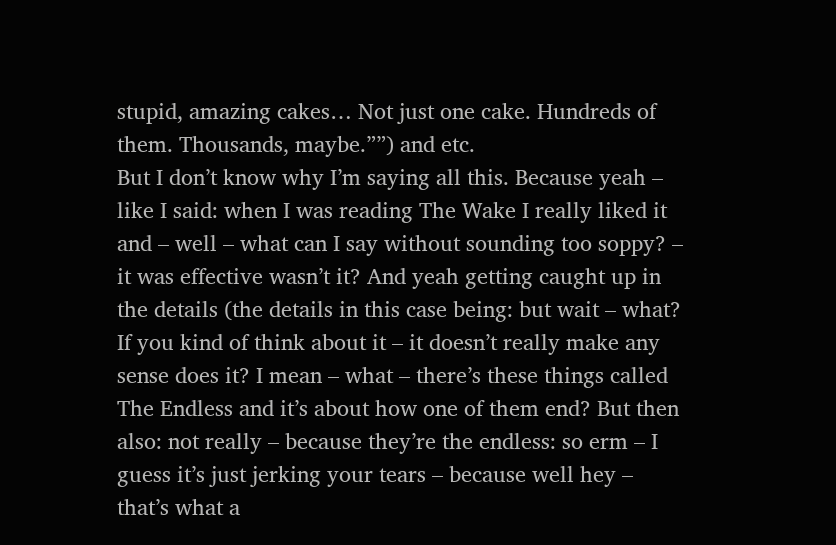stupid, amazing cakes… Not just one cake. Hundreds of them. Thousands, maybe.””) and etc.
But I don’t know why I’m saying all this. Because yeah – like I said: when I was reading The Wake I really liked it and – well – what can I say without sounding too soppy? – it was effective wasn’t it? And yeah getting caught up in the details (the details in this case being: but wait – what? If you kind of think about it – it doesn’t really make any sense does it? I mean – what – there’s these things called The Endless and it’s about how one of them end? But then also: not really – because they’re the endless: so erm – I guess it’s just jerking your tears – because well hey – that’s what a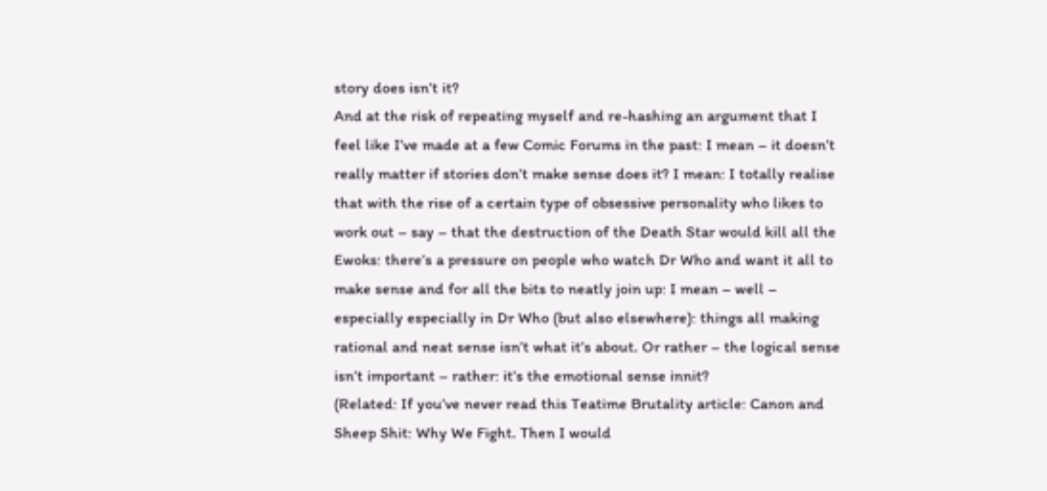story does isn’t it?
And at the risk of repeating myself and re-hashing an argument that I feel like I’ve made at a few Comic Forums in the past: I mean – it doesn’t really matter if stories don’t make sense does it? I mean: I totally realise that with the rise of a certain type of obsessive personality who likes to work out – say – that the destruction of the Death Star would kill all the Ewoks: there’s a pressure on people who watch Dr Who and want it all to make sense and for all the bits to neatly join up: I mean – well – especially especially in Dr Who (but also elsewhere): things all making rational and neat sense isn’t what it’s about. Or rather – the logical sense isn’t important – rather: it’s the emotional sense innit?
(Related: If you’ve never read this Teatime Brutality article: Canon and Sheep Shit: Why We Fight. Then I would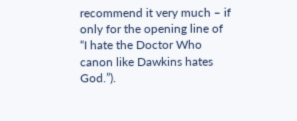recommend it very much – if only for the opening line of “I hate the Doctor Who canon like Dawkins hates God.”).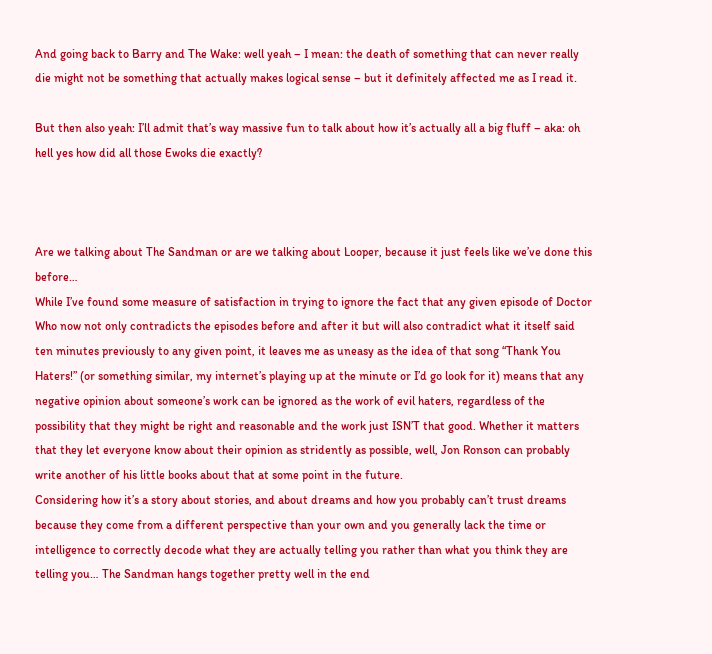And going back to Barry and The Wake: well yeah – I mean: the death of something that can never really die might not be something that actually makes logical sense – but it definitely affected me as I read it.

But then also yeah: I’ll admit that’s way massive fun to talk about how it’s actually all a big fluff – aka: oh hell yes how did all those Ewoks die exactly?



Are we talking about The Sandman or are we talking about Looper, because it just feels like we’ve done this before…
While I’ve found some measure of satisfaction in trying to ignore the fact that any given episode of Doctor Who now not only contradicts the episodes before and after it but will also contradict what it itself said ten minutes previously to any given point, it leaves me as uneasy as the idea of that song “Thank You Haters!” (or something similar, my internet’s playing up at the minute or I’d go look for it) means that any negative opinion about someone’s work can be ignored as the work of evil haters, regardless of the possibility that they might be right and reasonable and the work just ISN’T that good. Whether it matters that they let everyone know about their opinion as stridently as possible, well, Jon Ronson can probably write another of his little books about that at some point in the future.
Considering how it’s a story about stories, and about dreams and how you probably can’t trust dreams because they come from a different perspective than your own and you generally lack the time or intelligence to correctly decode what they are actually telling you rather than what you think they are telling you… The Sandman hangs together pretty well in the end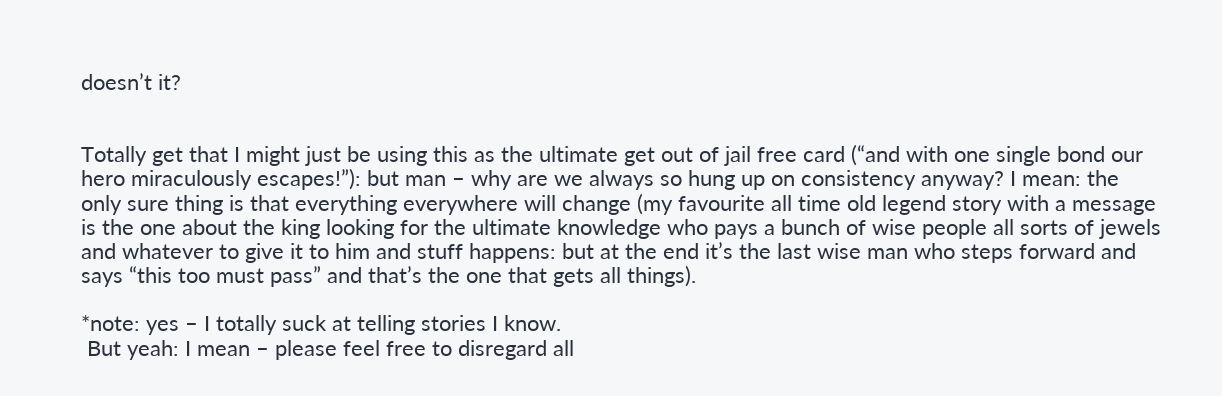doesn’t it?


Totally get that I might just be using this as the ultimate get out of jail free card (“and with one single bond our hero miraculously escapes!”): but man – why are we always so hung up on consistency anyway? I mean: the only sure thing is that everything everywhere will change (my favourite all time old legend story with a message is the one about the king looking for the ultimate knowledge who pays a bunch of wise people all sorts of jewels and whatever to give it to him and stuff happens: but at the end it’s the last wise man who steps forward and says “this too must pass” and that’s the one that gets all things).

*note: yes – I totally suck at telling stories I know.
 But yeah: I mean – please feel free to disregard all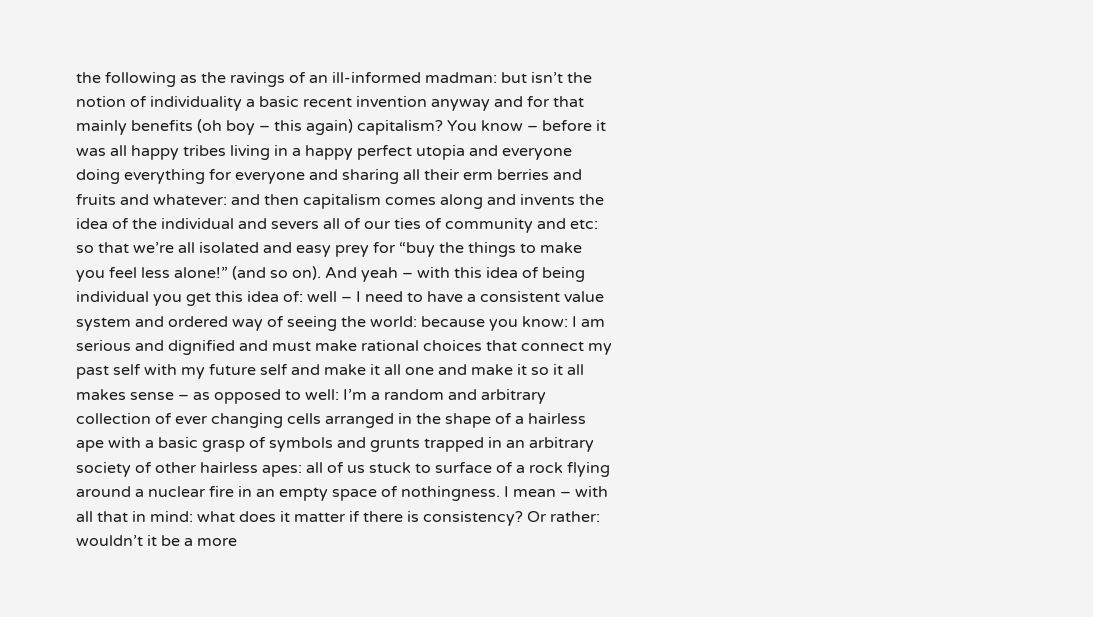the following as the ravings of an ill-informed madman: but isn’t the notion of individuality a basic recent invention anyway and for that mainly benefits (oh boy – this again) capitalism? You know – before it was all happy tribes living in a happy perfect utopia and everyone doing everything for everyone and sharing all their erm berries and fruits and whatever: and then capitalism comes along and invents the idea of the individual and severs all of our ties of community and etc: so that we’re all isolated and easy prey for “buy the things to make you feel less alone!” (and so on). And yeah – with this idea of being individual you get this idea of: well – I need to have a consistent value system and ordered way of seeing the world: because you know: I am serious and dignified and must make rational choices that connect my past self with my future self and make it all one and make it so it all makes sense – as opposed to well: I’m a random and arbitrary collection of ever changing cells arranged in the shape of a hairless ape with a basic grasp of symbols and grunts trapped in an arbitrary society of other hairless apes: all of us stuck to surface of a rock flying around a nuclear fire in an empty space of nothingness. I mean – with all that in mind: what does it matter if there is consistency? Or rather: wouldn’t it be a more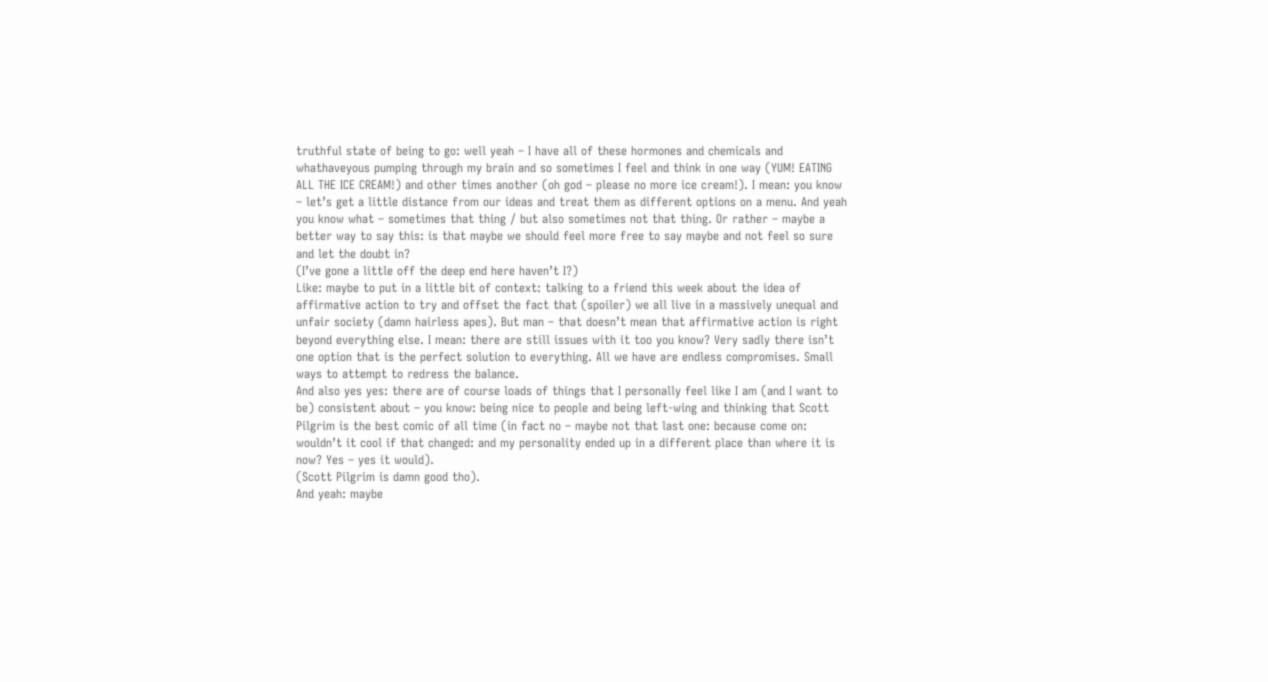truthful state of being to go: well yeah – I have all of these hormones and chemicals and whathaveyous pumping through my brain and so sometimes I feel and think in one way (YUM! EATING ALL THE ICE CREAM!) and other times another (oh god – please no more ice cream!). I mean: you know – let’s get a little distance from our ideas and treat them as different options on a menu. And yeah you know what – sometimes that thing / but also sometimes not that thing. Or rather – maybe a better way to say this: is that maybe we should feel more free to say maybe and not feel so sure and let the doubt in?
(I’ve gone a little off the deep end here haven’t I?)
Like: maybe to put in a little bit of context: talking to a friend this week about the idea of affirmative action to try and offset the fact that (spoiler) we all live in a massively unequal and unfair society (damn hairless apes). But man – that doesn’t mean that affirmative action is right beyond everything else. I mean: there are still issues with it too you know? Very sadly there isn’t one option that is the perfect solution to everything. All we have are endless compromises. Small ways to attempt to redress the balance.
And also yes yes: there are of course loads of things that I personally feel like I am (and I want to be) consistent about – you know: being nice to people and being left-wing and thinking that Scott Pilgrim is the best comic of all time (in fact no – maybe not that last one: because come on: wouldn’t it cool if that changed: and my personality ended up in a different place than where it is now? Yes – yes it would).
(Scott Pilgrim is damn good tho).
And yeah: maybe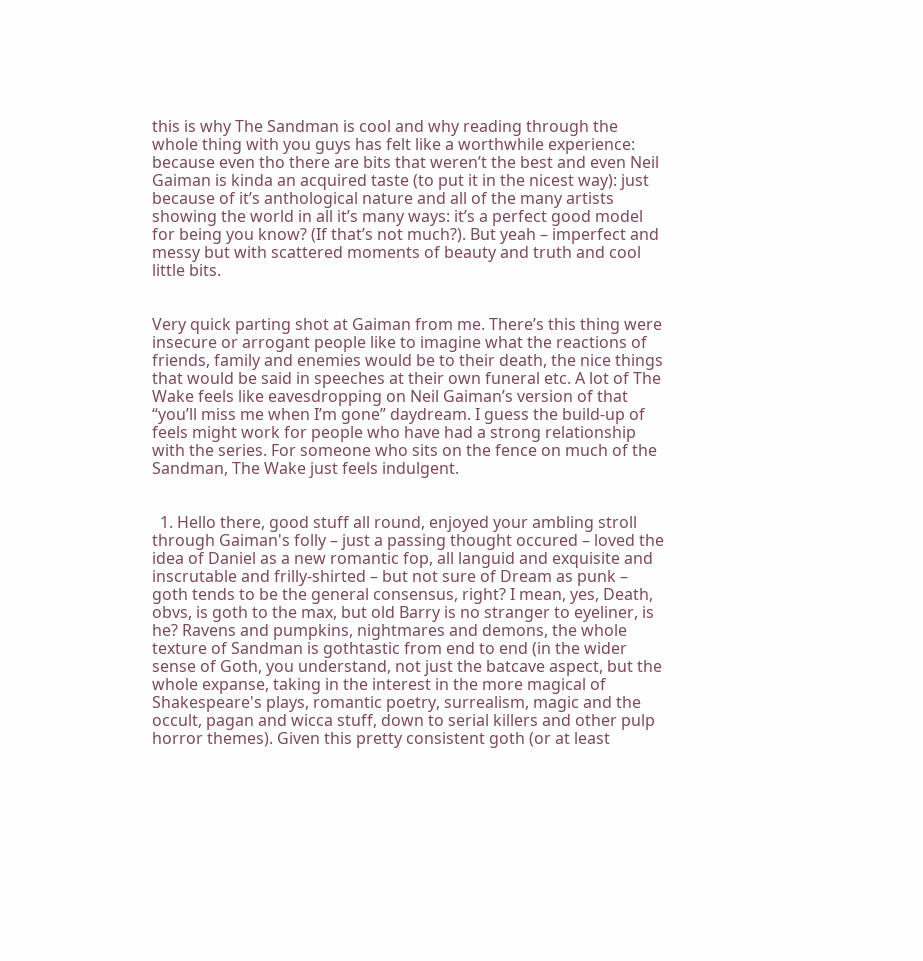this is why The Sandman is cool and why reading through the whole thing with you guys has felt like a worthwhile experience: because even tho there are bits that weren’t the best and even Neil Gaiman is kinda an acquired taste (to put it in the nicest way): just because of it’s anthological nature and all of the many artists showing the world in all it’s many ways: it’s a perfect good model for being you know? (If that’s not much?). But yeah – imperfect and messy but with scattered moments of beauty and truth and cool little bits.


Very quick parting shot at Gaiman from me. There’s this thing were insecure or arrogant people like to imagine what the reactions of friends, family and enemies would be to their death, the nice things that would be said in speeches at their own funeral etc. A lot of The Wake feels like eavesdropping on Neil Gaiman’s version of that “you’ll miss me when I’m gone” daydream. I guess the build-up of feels might work for people who have had a strong relationship with the series. For someone who sits on the fence on much of the Sandman, The Wake just feels indulgent.


  1. Hello there, good stuff all round, enjoyed your ambling stroll through Gaiman's folly – just a passing thought occured – loved the idea of Daniel as a new romantic fop, all languid and exquisite and inscrutable and frilly-shirted – but not sure of Dream as punk – goth tends to be the general consensus, right? I mean, yes, Death, obvs, is goth to the max, but old Barry is no stranger to eyeliner, is he? Ravens and pumpkins, nightmares and demons, the whole texture of Sandman is gothtastic from end to end (in the wider sense of Goth, you understand, not just the batcave aspect, but the whole expanse, taking in the interest in the more magical of Shakespeare's plays, romantic poetry, surrealism, magic and the occult, pagan and wicca stuff, down to serial killers and other pulp horror themes). Given this pretty consistent goth (or at least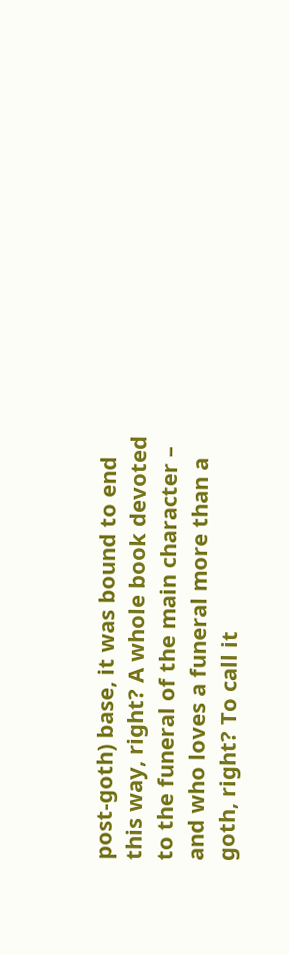post-goth) base, it was bound to end this way, right? A whole book devoted to the funeral of the main character – and who loves a funeral more than a goth, right? To call it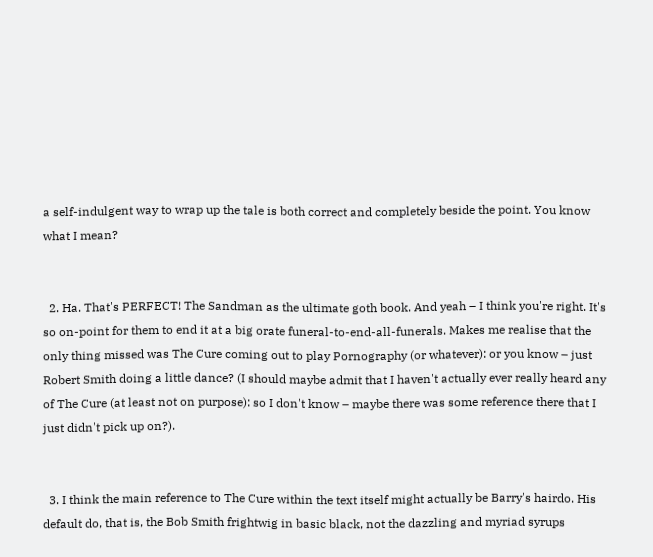a self-indulgent way to wrap up the tale is both correct and completely beside the point. You know what I mean?


  2. Ha. That's PERFECT! The Sandman as the ultimate goth book. And yeah – I think you're right. It's so on-point for them to end it at a big orate funeral-to-end-all-funerals. Makes me realise that the only thing missed was The Cure coming out to play Pornography (or whatever): or you know – just Robert Smith doing a little dance? (I should maybe admit that I haven't actually ever really heard any of The Cure (at least not on purpose): so I don't know – maybe there was some reference there that I just didn't pick up on?).


  3. I think the main reference to The Cure within the text itself might actually be Barry's hairdo. His default do, that is, the Bob Smith frightwig in basic black, not the dazzling and myriad syrups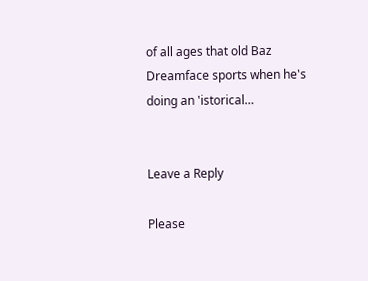of all ages that old Baz Dreamface sports when he's doing an 'istorical…


Leave a Reply

Please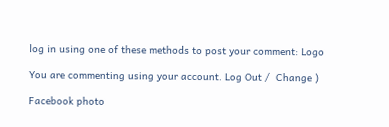log in using one of these methods to post your comment: Logo

You are commenting using your account. Log Out /  Change )

Facebook photo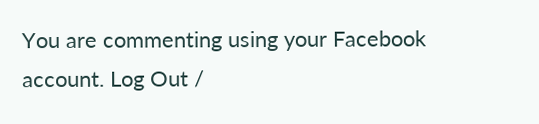You are commenting using your Facebook account. Log Out /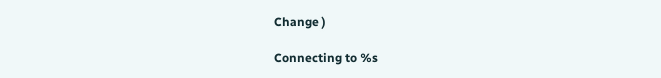Change )

Connecting to %s